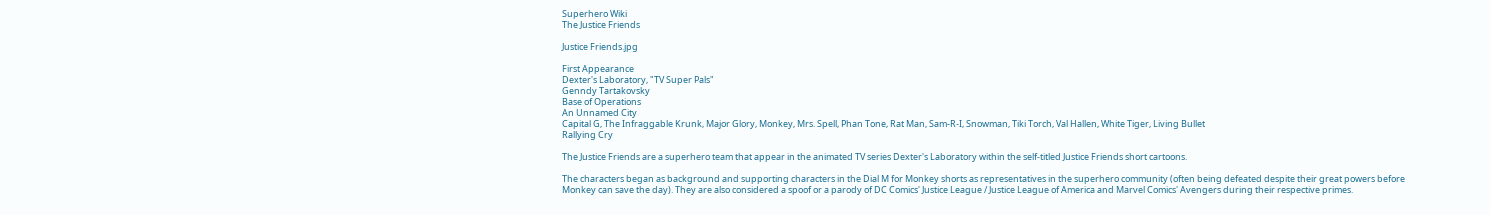Superhero Wiki
The Justice Friends

Justice Friends.jpg

First Appearance
Dexter's Laboratory, "TV Super Pals"
Genndy Tartakovsky
Base of Operations
An Unnamed City
Capital G, The Infraggable Krunk, Major Glory, Monkey, Mrs. Spell, Phan Tone, Rat Man, Sam-R-I, Snowman, Tiki Torch, Val Hallen, White Tiger, Living Bullet
Rallying Cry

The Justice Friends are a superhero team that appear in the animated TV series Dexter's Laboratory within the self-titled Justice Friends short cartoons.

The characters began as background and supporting characters in the Dial M for Monkey shorts as representatives in the superhero community (often being defeated despite their great powers before Monkey can save the day). They are also considered a spoof or a parody of DC Comics' Justice League / Justice League of America and Marvel Comics' Avengers during their respective primes.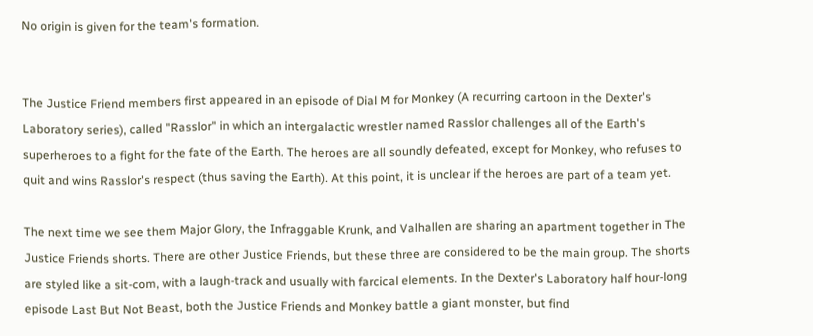No origin is given for the team's formation.


The Justice Friend members first appeared in an episode of Dial M for Monkey (A recurring cartoon in the Dexter's Laboratory series), called "Rasslor" in which an intergalactic wrestler named Rasslor challenges all of the Earth's superheroes to a fight for the fate of the Earth. The heroes are all soundly defeated, except for Monkey, who refuses to quit and wins Rasslor's respect (thus saving the Earth). At this point, it is unclear if the heroes are part of a team yet.

The next time we see them Major Glory, the Infraggable Krunk, and Valhallen are sharing an apartment together in The Justice Friends shorts. There are other Justice Friends, but these three are considered to be the main group. The shorts are styled like a sit-com, with a laugh-track and usually with farcical elements. In the Dexter's Laboratory half hour-long episode Last But Not Beast, both the Justice Friends and Monkey battle a giant monster, but find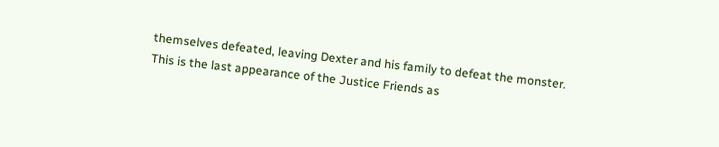themselves defeated, leaving Dexter and his family to defeat the monster. This is the last appearance of the Justice Friends as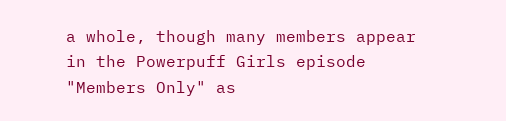a whole, though many members appear in the Powerpuff Girls episode "Members Only" as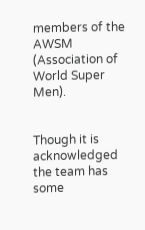members of the AWSM (Association of World Super Men).


Though it is acknowledged the team has some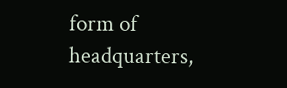form of headquarters,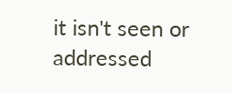it isn't seen or addressed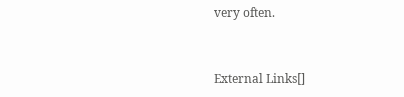very often.


External Links[]